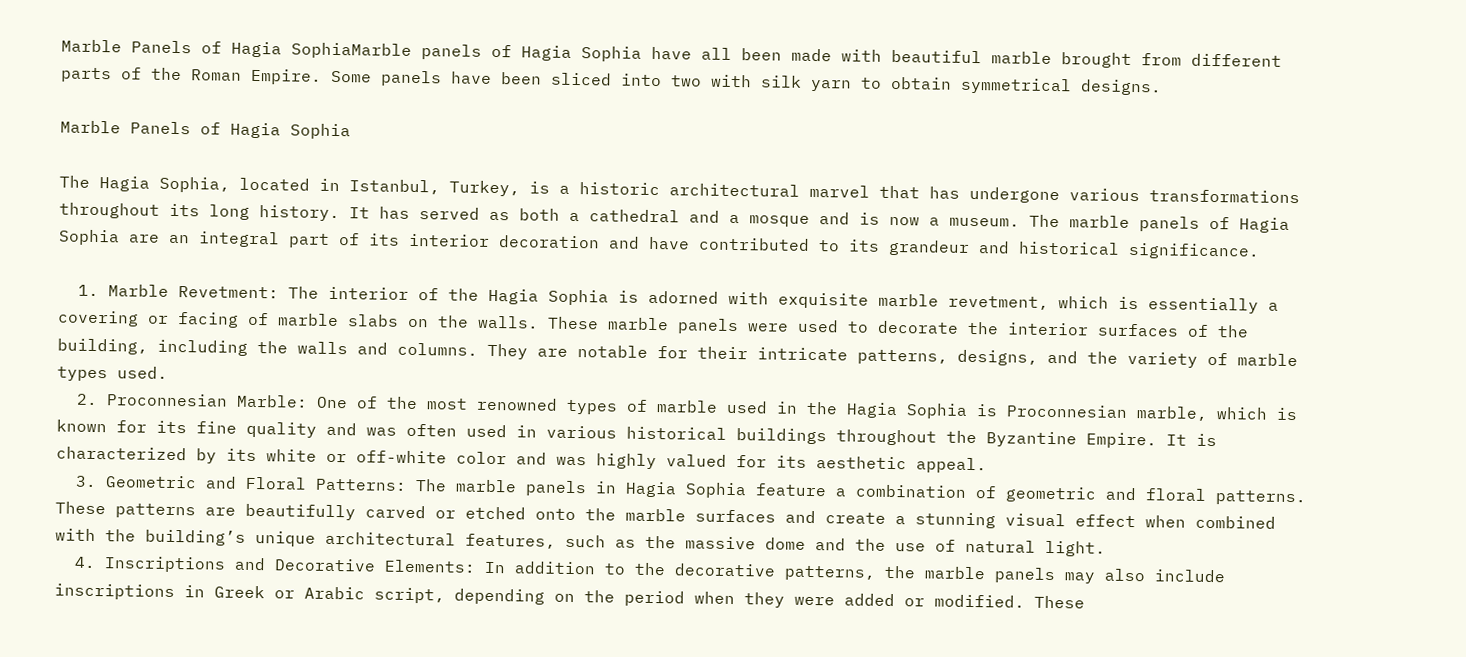Marble Panels of Hagia SophiaMarble panels of Hagia Sophia have all been made with beautiful marble brought from different parts of the Roman Empire. Some panels have been sliced into two with silk yarn to obtain symmetrical designs.

Marble Panels of Hagia Sophia

The Hagia Sophia, located in Istanbul, Turkey, is a historic architectural marvel that has undergone various transformations throughout its long history. It has served as both a cathedral and a mosque and is now a museum. The marble panels of Hagia Sophia are an integral part of its interior decoration and have contributed to its grandeur and historical significance.

  1. Marble Revetment: The interior of the Hagia Sophia is adorned with exquisite marble revetment, which is essentially a covering or facing of marble slabs on the walls. These marble panels were used to decorate the interior surfaces of the building, including the walls and columns. They are notable for their intricate patterns, designs, and the variety of marble types used.
  2. Proconnesian Marble: One of the most renowned types of marble used in the Hagia Sophia is Proconnesian marble, which is known for its fine quality and was often used in various historical buildings throughout the Byzantine Empire. It is characterized by its white or off-white color and was highly valued for its aesthetic appeal.
  3. Geometric and Floral Patterns: The marble panels in Hagia Sophia feature a combination of geometric and floral patterns. These patterns are beautifully carved or etched onto the marble surfaces and create a stunning visual effect when combined with the building’s unique architectural features, such as the massive dome and the use of natural light.
  4. Inscriptions and Decorative Elements: In addition to the decorative patterns, the marble panels may also include inscriptions in Greek or Arabic script, depending on the period when they were added or modified. These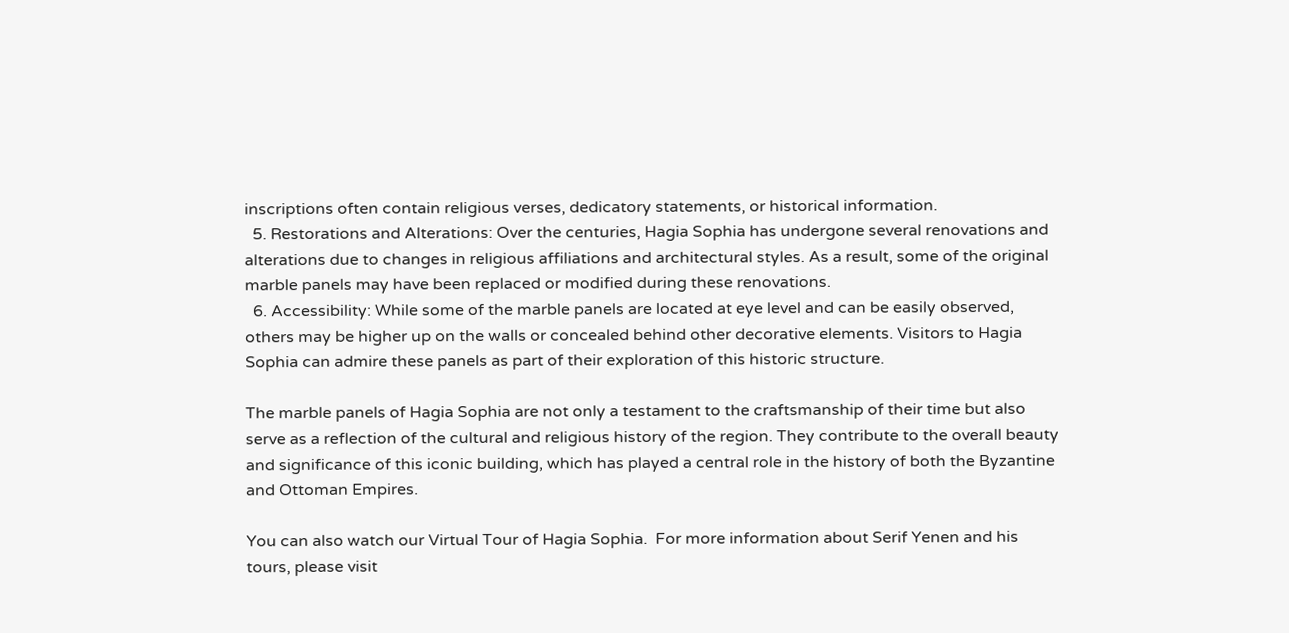inscriptions often contain religious verses, dedicatory statements, or historical information.
  5. Restorations and Alterations: Over the centuries, Hagia Sophia has undergone several renovations and alterations due to changes in religious affiliations and architectural styles. As a result, some of the original marble panels may have been replaced or modified during these renovations.
  6. Accessibility: While some of the marble panels are located at eye level and can be easily observed, others may be higher up on the walls or concealed behind other decorative elements. Visitors to Hagia Sophia can admire these panels as part of their exploration of this historic structure.

The marble panels of Hagia Sophia are not only a testament to the craftsmanship of their time but also serve as a reflection of the cultural and religious history of the region. They contribute to the overall beauty and significance of this iconic building, which has played a central role in the history of both the Byzantine and Ottoman Empires.

You can also watch our Virtual Tour of Hagia Sophia.  For more information about Serif Yenen and his tours, please visit